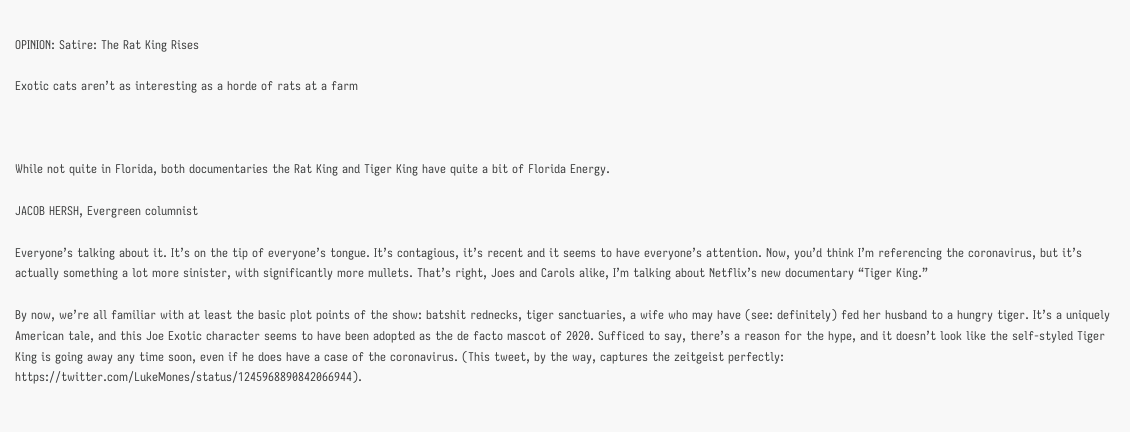OPINION: Satire: The Rat King Rises

Exotic cats aren’t as interesting as a horde of rats at a farm



While not quite in Florida, both documentaries the Rat King and Tiger King have quite a bit of Florida Energy.

JACOB HERSH, Evergreen columnist

Everyone’s talking about it. It’s on the tip of everyone’s tongue. It’s contagious, it’s recent and it seems to have everyone’s attention. Now, you’d think I’m referencing the coronavirus, but it’s actually something a lot more sinister, with significantly more mullets. That’s right, Joes and Carols alike, I’m talking about Netflix’s new documentary “Tiger King.”

By now, we’re all familiar with at least the basic plot points of the show: batshit rednecks, tiger sanctuaries, a wife who may have (see: definitely) fed her husband to a hungry tiger. It’s a uniquely American tale, and this Joe Exotic character seems to have been adopted as the de facto mascot of 2020. Sufficed to say, there’s a reason for the hype, and it doesn’t look like the self-styled Tiger King is going away any time soon, even if he does have a case of the coronavirus. (This tweet, by the way, captures the zeitgeist perfectly: https://twitter.com/LukeMones/status/1245968890842066944).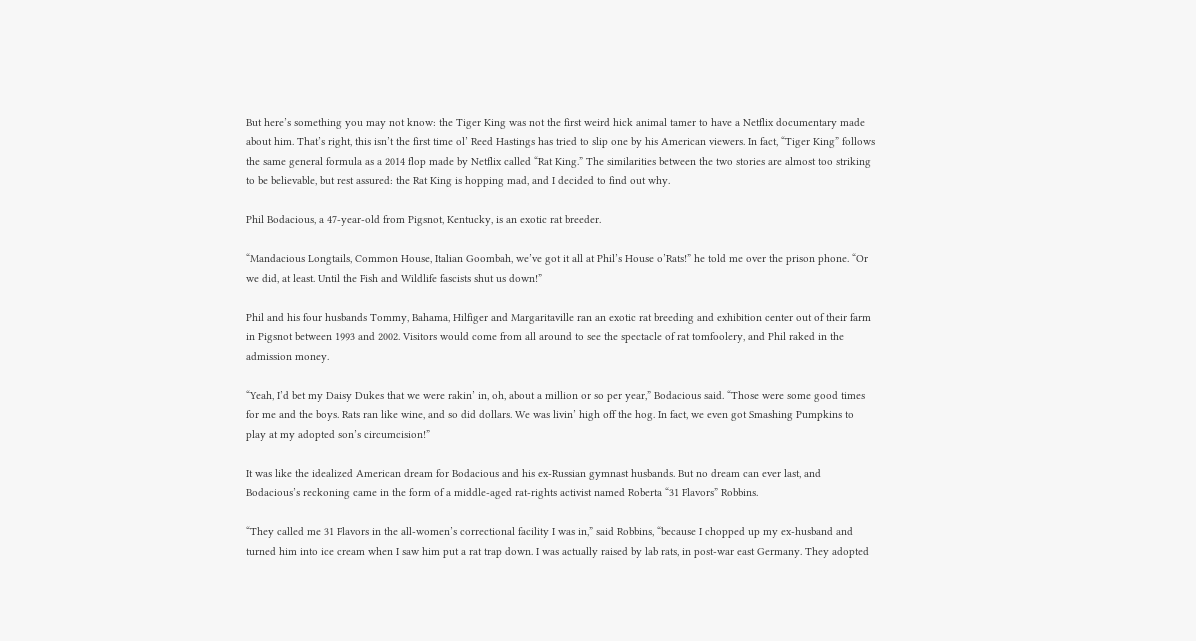But here’s something you may not know: the Tiger King was not the first weird hick animal tamer to have a Netflix documentary made about him. That’s right, this isn’t the first time ol’ Reed Hastings has tried to slip one by his American viewers. In fact, “Tiger King” follows the same general formula as a 2014 flop made by Netflix called “Rat King.” The similarities between the two stories are almost too striking to be believable, but rest assured: the Rat King is hopping mad, and I decided to find out why.

Phil Bodacious, a 47-year-old from Pigsnot, Kentucky, is an exotic rat breeder.

“Mandacious Longtails, Common House, Italian Goombah, we’ve got it all at Phil’s House o’Rats!” he told me over the prison phone. “Or we did, at least. Until the Fish and Wildlife fascists shut us down!”

Phil and his four husbands Tommy, Bahama, Hilfiger and Margaritaville ran an exotic rat breeding and exhibition center out of their farm in Pigsnot between 1993 and 2002. Visitors would come from all around to see the spectacle of rat tomfoolery, and Phil raked in the admission money.

“Yeah, I’d bet my Daisy Dukes that we were rakin’ in, oh, about a million or so per year,” Bodacious said. “Those were some good times for me and the boys. Rats ran like wine, and so did dollars. We was livin’ high off the hog. In fact, we even got Smashing Pumpkins to play at my adopted son’s circumcision!”

It was like the idealized American dream for Bodacious and his ex-Russian gymnast husbands. But no dream can ever last, and Bodacious’s reckoning came in the form of a middle-aged rat-rights activist named Roberta “31 Flavors” Robbins.

“They called me 31 Flavors in the all-women’s correctional facility I was in,” said Robbins, “because I chopped up my ex-husband and turned him into ice cream when I saw him put a rat trap down. I was actually raised by lab rats, in post-war east Germany. They adopted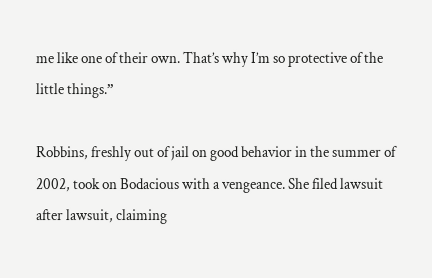me like one of their own. That’s why I’m so protective of the little things.”

Robbins, freshly out of jail on good behavior in the summer of 2002, took on Bodacious with a vengeance. She filed lawsuit after lawsuit, claiming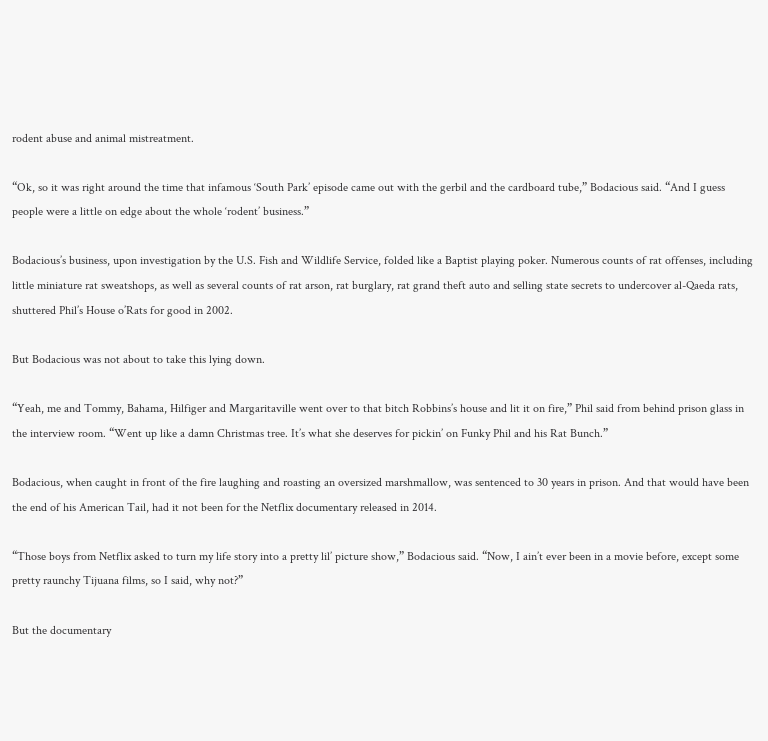rodent abuse and animal mistreatment.

“Ok, so it was right around the time that infamous ‘South Park’ episode came out with the gerbil and the cardboard tube,” Bodacious said. “And I guess people were a little on edge about the whole ‘rodent’ business.”

Bodacious’s business, upon investigation by the U.S. Fish and Wildlife Service, folded like a Baptist playing poker. Numerous counts of rat offenses, including little miniature rat sweatshops, as well as several counts of rat arson, rat burglary, rat grand theft auto and selling state secrets to undercover al-Qaeda rats, shuttered Phil’s House o’Rats for good in 2002.

But Bodacious was not about to take this lying down.

“Yeah, me and Tommy, Bahama, Hilfiger and Margaritaville went over to that bitch Robbins’s house and lit it on fire,” Phil said from behind prison glass in the interview room. “Went up like a damn Christmas tree. It’s what she deserves for pickin’ on Funky Phil and his Rat Bunch.”

Bodacious, when caught in front of the fire laughing and roasting an oversized marshmallow, was sentenced to 30 years in prison. And that would have been the end of his American Tail, had it not been for the Netflix documentary released in 2014.

“Those boys from Netflix asked to turn my life story into a pretty lil’ picture show,” Bodacious said. “Now, I ain’t ever been in a movie before, except some pretty raunchy Tijuana films, so I said, why not?”

But the documentary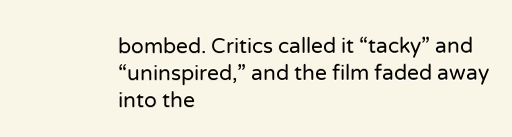bombed. Critics called it “tacky” and “uninspired,” and the film faded away into the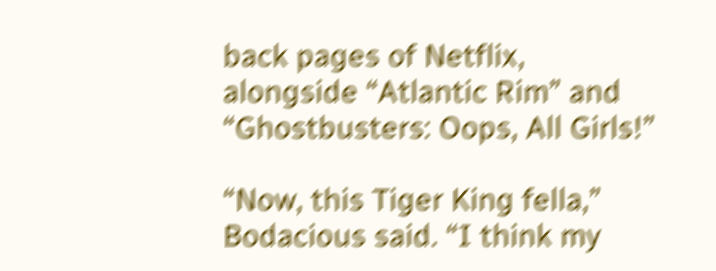back pages of Netflix, alongside “Atlantic Rim” and “Ghostbusters: Oops, All Girls!”

“Now, this Tiger King fella,” Bodacious said. “I think my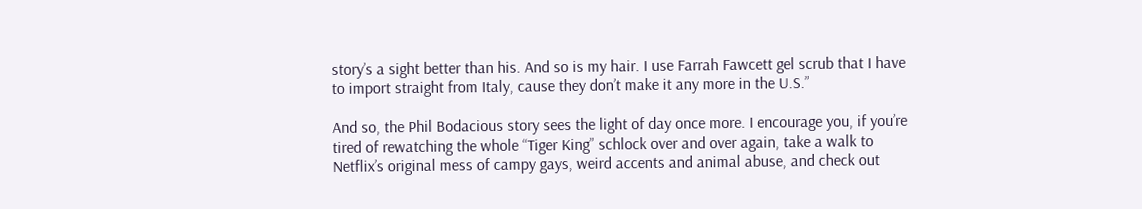story’s a sight better than his. And so is my hair. I use Farrah Fawcett gel scrub that I have to import straight from Italy, cause they don’t make it any more in the U.S.”

And so, the Phil Bodacious story sees the light of day once more. I encourage you, if you’re tired of rewatching the whole “Tiger King” schlock over and over again, take a walk to Netflix’s original mess of campy gays, weird accents and animal abuse, and check out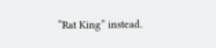“Rat King” instead.